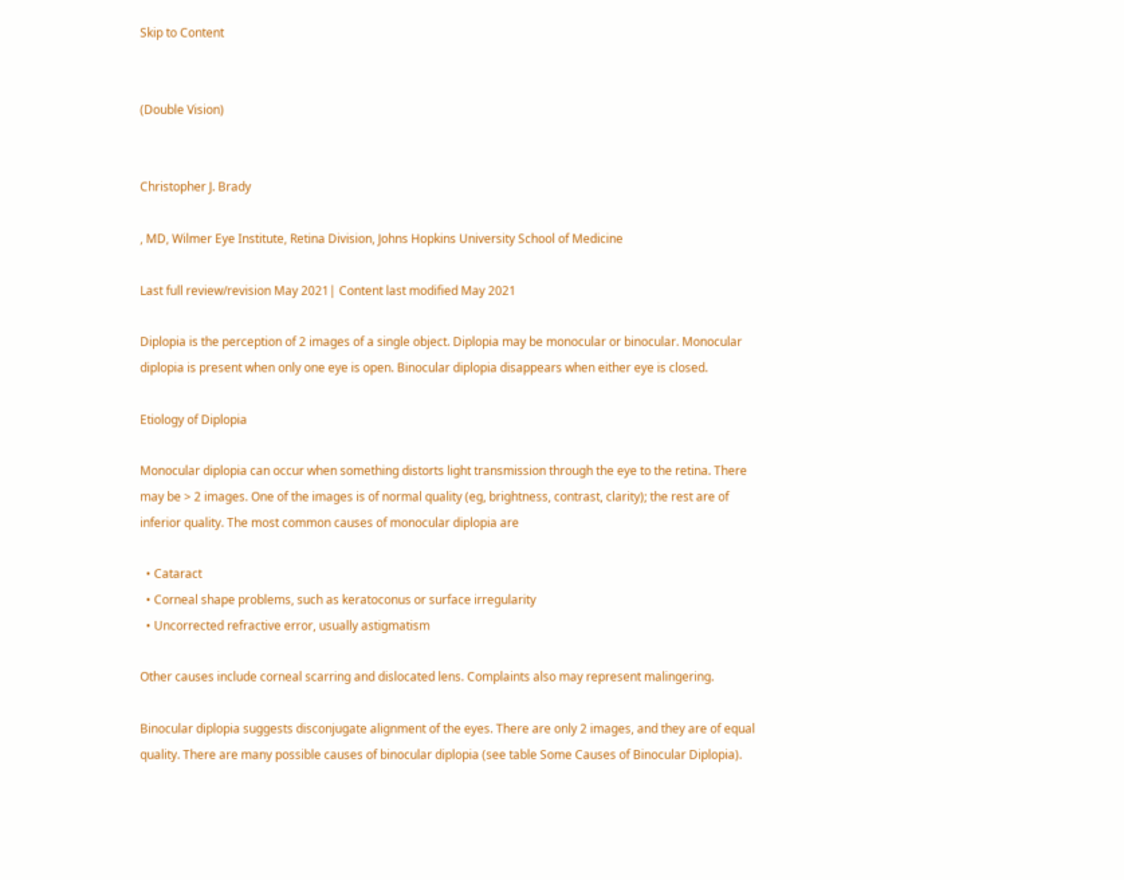Skip to Content


(Double Vision)


Christopher J. Brady

, MD, Wilmer Eye Institute, Retina Division, Johns Hopkins University School of Medicine

Last full review/revision May 2021| Content last modified May 2021

Diplopia is the perception of 2 images of a single object. Diplopia may be monocular or binocular. Monocular diplopia is present when only one eye is open. Binocular diplopia disappears when either eye is closed.

Etiology of Diplopia

Monocular diplopia can occur when something distorts light transmission through the eye to the retina. There may be > 2 images. One of the images is of normal quality (eg, brightness, contrast, clarity); the rest are of inferior quality. The most common causes of monocular diplopia are

  • Cataract
  • Corneal shape problems, such as keratoconus or surface irregularity
  • Uncorrected refractive error, usually astigmatism

Other causes include corneal scarring and dislocated lens. Complaints also may represent malingering.

Binocular diplopia suggests disconjugate alignment of the eyes. There are only 2 images, and they are of equal quality. There are many possible causes of binocular diplopia (see table Some Causes of Binocular Diplopia).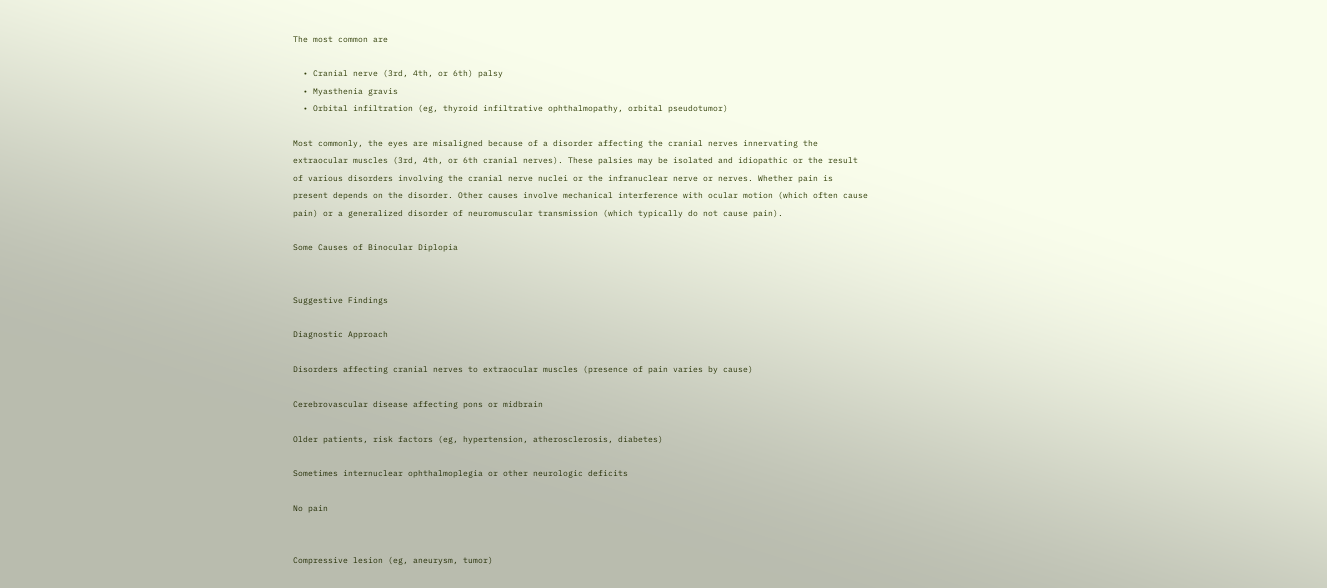The most common are

  • Cranial nerve (3rd, 4th, or 6th) palsy
  • Myasthenia gravis
  • Orbital infiltration (eg, thyroid infiltrative ophthalmopathy, orbital pseudotumor)

Most commonly, the eyes are misaligned because of a disorder affecting the cranial nerves innervating the extraocular muscles (3rd, 4th, or 6th cranial nerves). These palsies may be isolated and idiopathic or the result of various disorders involving the cranial nerve nuclei or the infranuclear nerve or nerves. Whether pain is present depends on the disorder. Other causes involve mechanical interference with ocular motion (which often cause pain) or a generalized disorder of neuromuscular transmission (which typically do not cause pain).

Some Causes of Binocular Diplopia


Suggestive Findings

Diagnostic Approach

Disorders affecting cranial nerves to extraocular muscles (presence of pain varies by cause)

Cerebrovascular disease affecting pons or midbrain

Older patients, risk factors (eg, hypertension, atherosclerosis, diabetes)

Sometimes internuclear ophthalmoplegia or other neurologic deficits

No pain


Compressive lesion (eg, aneurysm, tumor)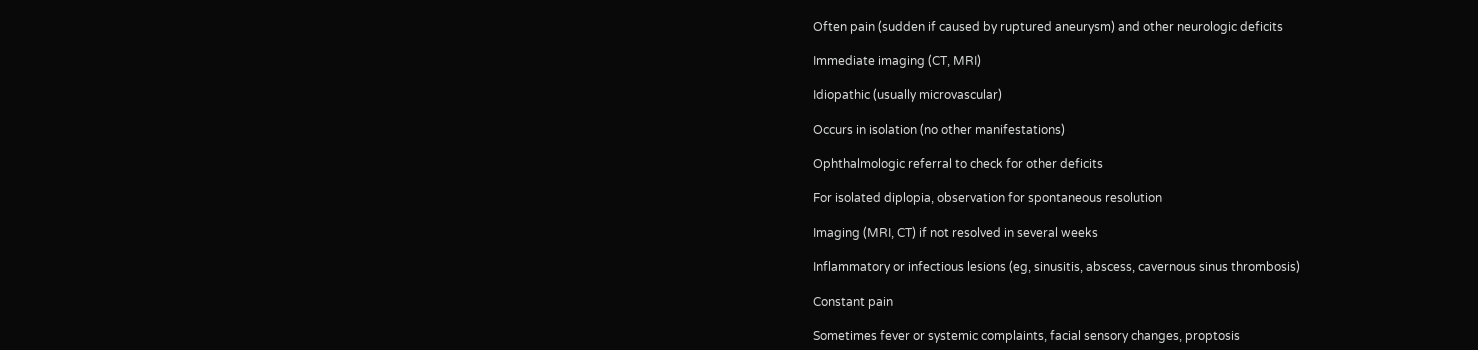Often pain (sudden if caused by ruptured aneurysm) and other neurologic deficits

Immediate imaging (CT, MRI)

Idiopathic (usually microvascular)

Occurs in isolation (no other manifestations)

Ophthalmologic referral to check for other deficits

For isolated diplopia, observation for spontaneous resolution

Imaging (MRI, CT) if not resolved in several weeks

Inflammatory or infectious lesions (eg, sinusitis, abscess, cavernous sinus thrombosis)

Constant pain

Sometimes fever or systemic complaints, facial sensory changes, proptosis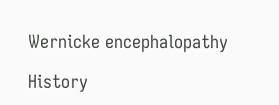Wernicke encephalopathy

History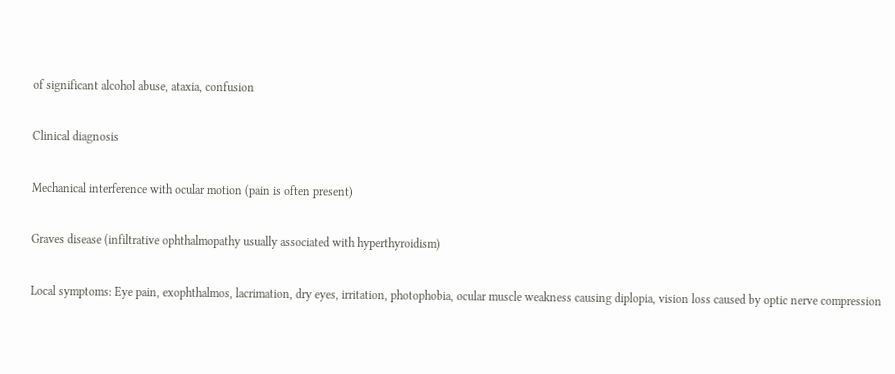of significant alcohol abuse, ataxia, confusion

Clinical diagnosis

Mechanical interference with ocular motion (pain is often present)

Graves disease (infiltrative ophthalmopathy usually associated with hyperthyroidism)

Local symptoms: Eye pain, exophthalmos, lacrimation, dry eyes, irritation, photophobia, ocular muscle weakness causing diplopia, vision loss caused by optic nerve compression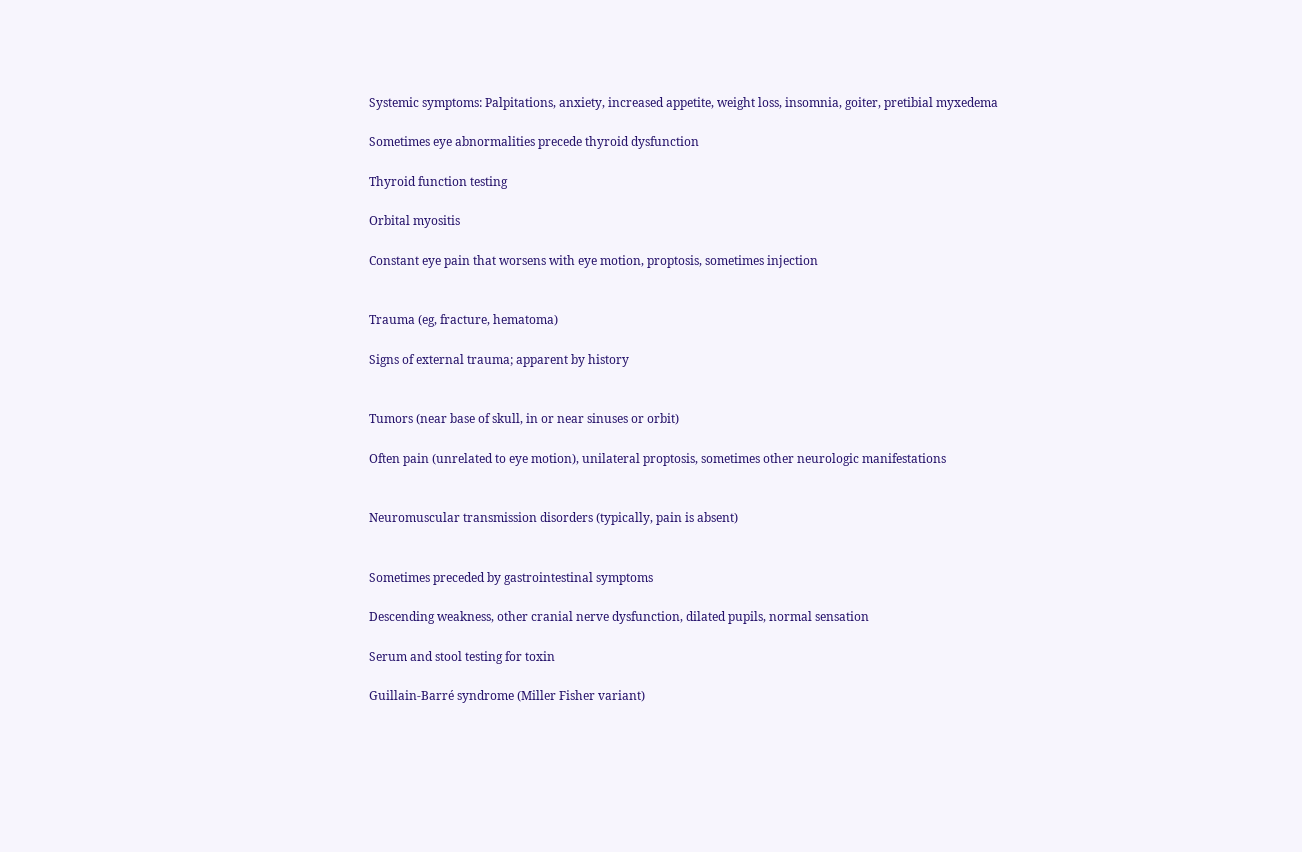Systemic symptoms: Palpitations, anxiety, increased appetite, weight loss, insomnia, goiter, pretibial myxedema

Sometimes eye abnormalities precede thyroid dysfunction

Thyroid function testing

Orbital myositis

Constant eye pain that worsens with eye motion, proptosis, sometimes injection


Trauma (eg, fracture, hematoma)

Signs of external trauma; apparent by history


Tumors (near base of skull, in or near sinuses or orbit)

Often pain (unrelated to eye motion), unilateral proptosis, sometimes other neurologic manifestations


Neuromuscular transmission disorders (typically, pain is absent)


Sometimes preceded by gastrointestinal symptoms

Descending weakness, other cranial nerve dysfunction, dilated pupils, normal sensation

Serum and stool testing for toxin

Guillain-Barré syndrome (Miller Fisher variant)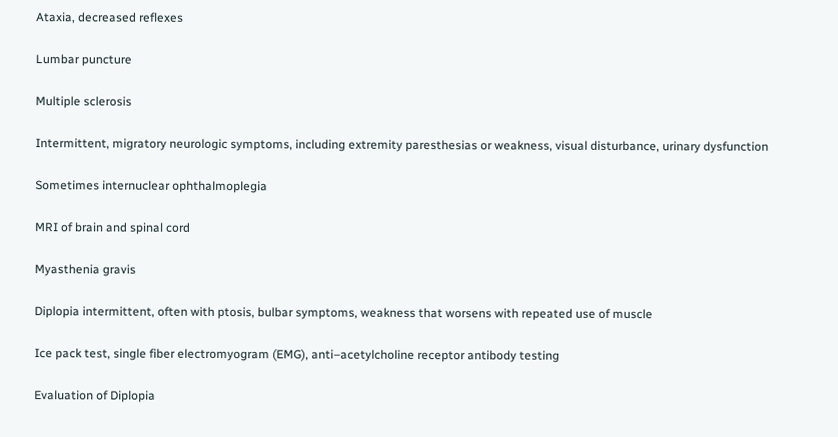Ataxia, decreased reflexes

Lumbar puncture

Multiple sclerosis

Intermittent, migratory neurologic symptoms, including extremity paresthesias or weakness, visual disturbance, urinary dysfunction

Sometimes internuclear ophthalmoplegia

MRI of brain and spinal cord

Myasthenia gravis

Diplopia intermittent, often with ptosis, bulbar symptoms, weakness that worsens with repeated use of muscle

Ice pack test, single fiber electromyogram (EMG), anti–acetylcholine receptor antibody testing

Evaluation of Diplopia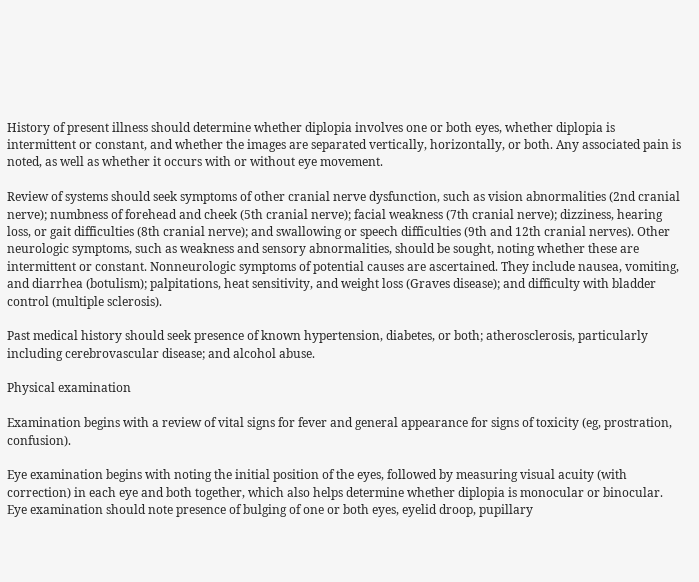History of present illness should determine whether diplopia involves one or both eyes, whether diplopia is intermittent or constant, and whether the images are separated vertically, horizontally, or both. Any associated pain is noted, as well as whether it occurs with or without eye movement.

Review of systems should seek symptoms of other cranial nerve dysfunction, such as vision abnormalities (2nd cranial nerve); numbness of forehead and cheek (5th cranial nerve); facial weakness (7th cranial nerve); dizziness, hearing loss, or gait difficulties (8th cranial nerve); and swallowing or speech difficulties (9th and 12th cranial nerves). Other neurologic symptoms, such as weakness and sensory abnormalities, should be sought, noting whether these are intermittent or constant. Nonneurologic symptoms of potential causes are ascertained. They include nausea, vomiting, and diarrhea (botulism); palpitations, heat sensitivity, and weight loss (Graves disease); and difficulty with bladder control (multiple sclerosis).

Past medical history should seek presence of known hypertension, diabetes, or both; atherosclerosis, particularly including cerebrovascular disease; and alcohol abuse.

Physical examination

Examination begins with a review of vital signs for fever and general appearance for signs of toxicity (eg, prostration, confusion).

Eye examination begins with noting the initial position of the eyes, followed by measuring visual acuity (with correction) in each eye and both together, which also helps determine whether diplopia is monocular or binocular. Eye examination should note presence of bulging of one or both eyes, eyelid droop, pupillary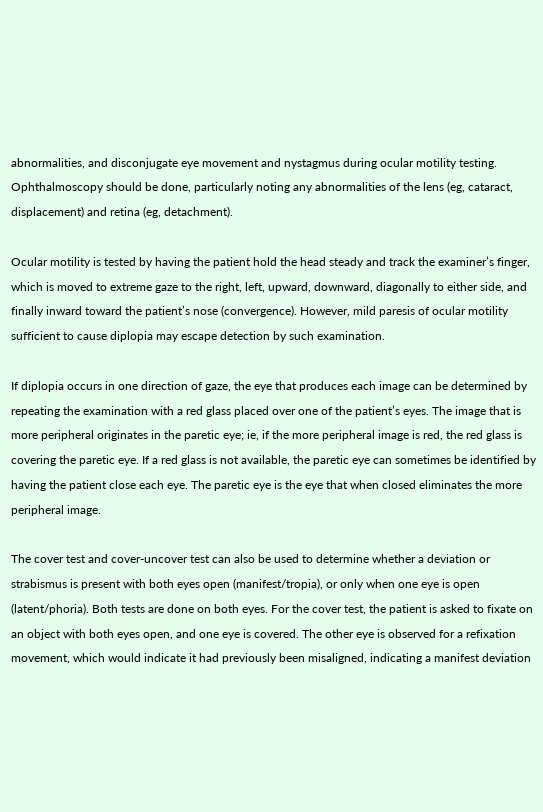abnormalities, and disconjugate eye movement and nystagmus during ocular motility testing. Ophthalmoscopy should be done, particularly noting any abnormalities of the lens (eg, cataract, displacement) and retina (eg, detachment).

Ocular motility is tested by having the patient hold the head steady and track the examiner’s finger, which is moved to extreme gaze to the right, left, upward, downward, diagonally to either side, and finally inward toward the patient’s nose (convergence). However, mild paresis of ocular motility sufficient to cause diplopia may escape detection by such examination.

If diplopia occurs in one direction of gaze, the eye that produces each image can be determined by repeating the examination with a red glass placed over one of the patient’s eyes. The image that is more peripheral originates in the paretic eye; ie, if the more peripheral image is red, the red glass is covering the paretic eye. If a red glass is not available, the paretic eye can sometimes be identified by having the patient close each eye. The paretic eye is the eye that when closed eliminates the more peripheral image.

The cover test and cover-uncover test can also be used to determine whether a deviation or strabismus is present with both eyes open (manifest/tropia), or only when one eye is open (latent/phoria). Both tests are done on both eyes. For the cover test, the patient is asked to fixate on an object with both eyes open, and one eye is covered. The other eye is observed for a refixation movement, which would indicate it had previously been misaligned, indicating a manifest deviation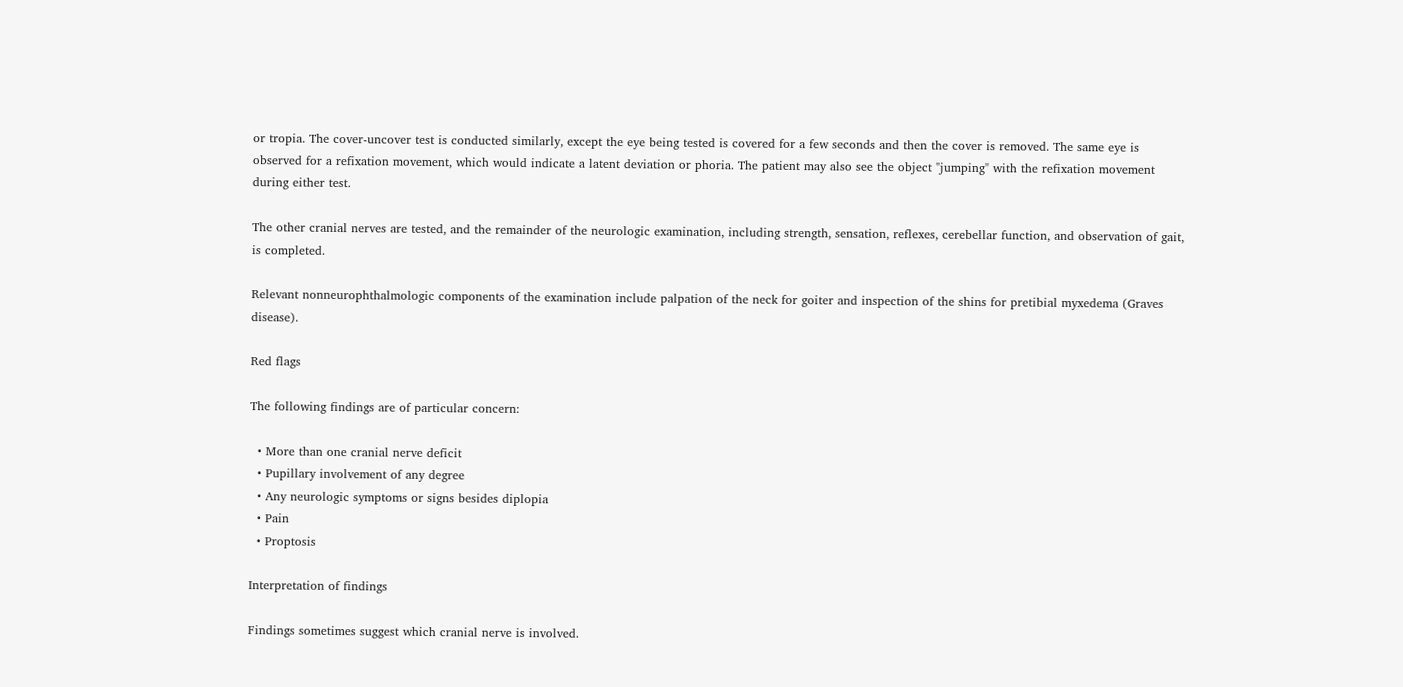or tropia. The cover-uncover test is conducted similarly, except the eye being tested is covered for a few seconds and then the cover is removed. The same eye is observed for a refixation movement, which would indicate a latent deviation or phoria. The patient may also see the object "jumping" with the refixation movement during either test.

The other cranial nerves are tested, and the remainder of the neurologic examination, including strength, sensation, reflexes, cerebellar function, and observation of gait, is completed.

Relevant nonneurophthalmologic components of the examination include palpation of the neck for goiter and inspection of the shins for pretibial myxedema (Graves disease).

Red flags

The following findings are of particular concern:

  • More than one cranial nerve deficit
  • Pupillary involvement of any degree
  • Any neurologic symptoms or signs besides diplopia
  • Pain
  • Proptosis

Interpretation of findings

Findings sometimes suggest which cranial nerve is involved.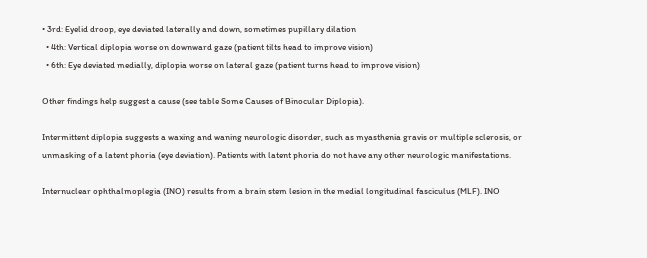• 3rd: Eyelid droop, eye deviated laterally and down, sometimes pupillary dilation
  • 4th: Vertical diplopia worse on downward gaze (patient tilts head to improve vision)
  • 6th: Eye deviated medially, diplopia worse on lateral gaze (patient turns head to improve vision)

Other findings help suggest a cause (see table Some Causes of Binocular Diplopia).

Intermittent diplopia suggests a waxing and waning neurologic disorder, such as myasthenia gravis or multiple sclerosis, or unmasking of a latent phoria (eye deviation). Patients with latent phoria do not have any other neurologic manifestations.

Internuclear ophthalmoplegia (INO) results from a brain stem lesion in the medial longitudinal fasciculus (MLF). INO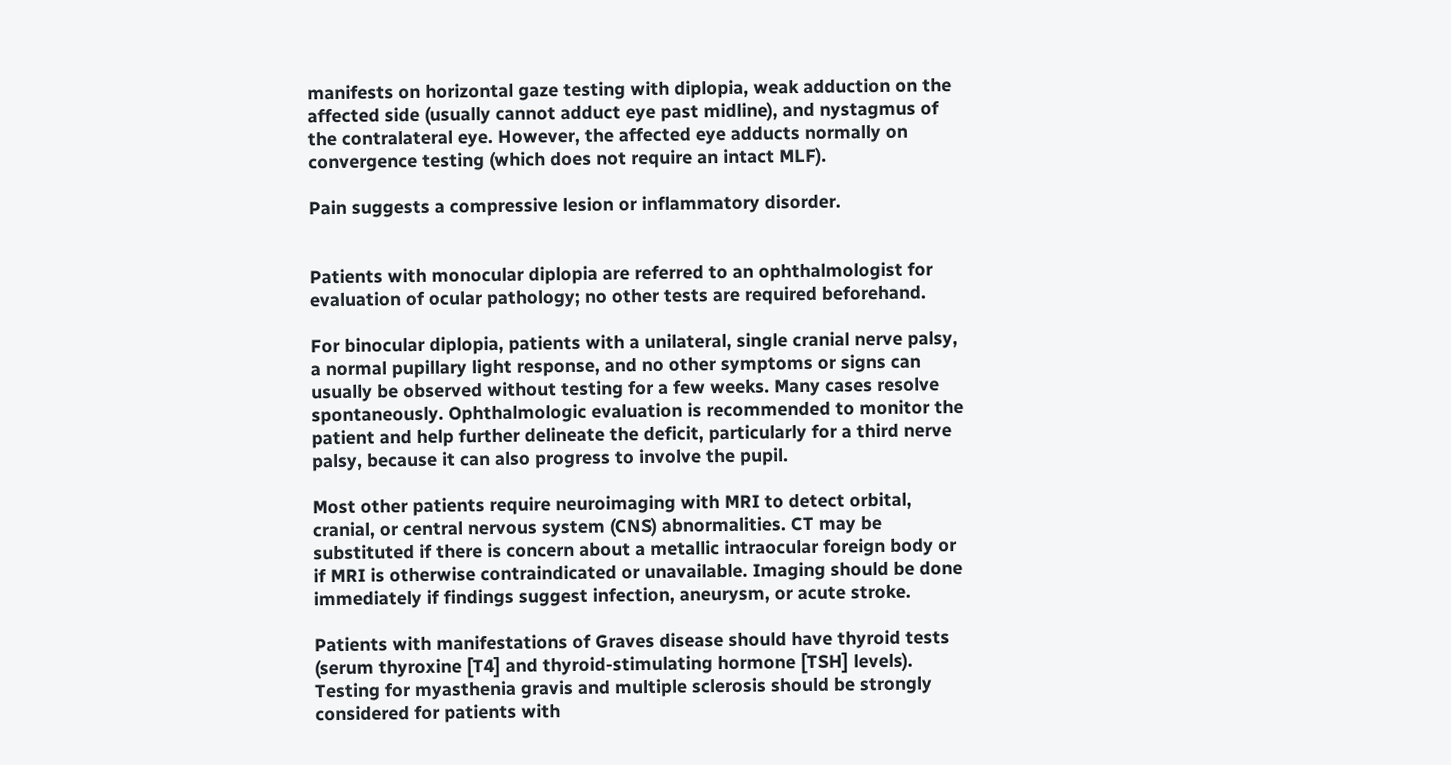manifests on horizontal gaze testing with diplopia, weak adduction on the affected side (usually cannot adduct eye past midline), and nystagmus of the contralateral eye. However, the affected eye adducts normally on convergence testing (which does not require an intact MLF).

Pain suggests a compressive lesion or inflammatory disorder.


Patients with monocular diplopia are referred to an ophthalmologist for evaluation of ocular pathology; no other tests are required beforehand.

For binocular diplopia, patients with a unilateral, single cranial nerve palsy, a normal pupillary light response, and no other symptoms or signs can usually be observed without testing for a few weeks. Many cases resolve spontaneously. Ophthalmologic evaluation is recommended to monitor the patient and help further delineate the deficit, particularly for a third nerve palsy, because it can also progress to involve the pupil.

Most other patients require neuroimaging with MRI to detect orbital, cranial, or central nervous system (CNS) abnormalities. CT may be substituted if there is concern about a metallic intraocular foreign body or if MRI is otherwise contraindicated or unavailable. Imaging should be done immediately if findings suggest infection, aneurysm, or acute stroke.

Patients with manifestations of Graves disease should have thyroid tests (serum thyroxine [T4] and thyroid-stimulating hormone [TSH] levels). Testing for myasthenia gravis and multiple sclerosis should be strongly considered for patients with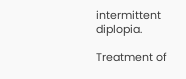intermittent diplopia.

Treatment of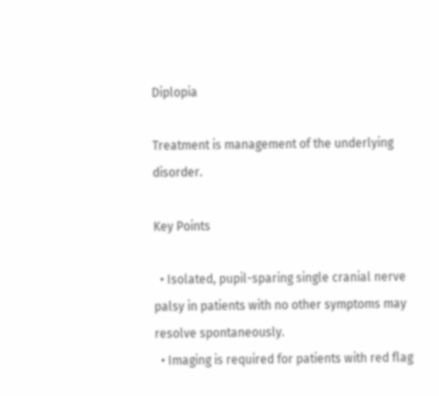Diplopia

Treatment is management of the underlying disorder.

Key Points

  • Isolated, pupil-sparing single cranial nerve palsy in patients with no other symptoms may resolve spontaneously.
  • Imaging is required for patients with red flag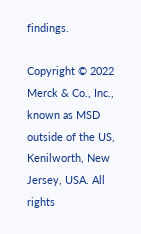findings.

Copyright © 2022 Merck & Co., Inc., known as MSD outside of the US, Kenilworth, New Jersey, USA. All rights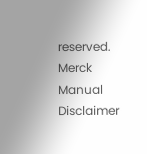reserved. Merck Manual Disclaimer